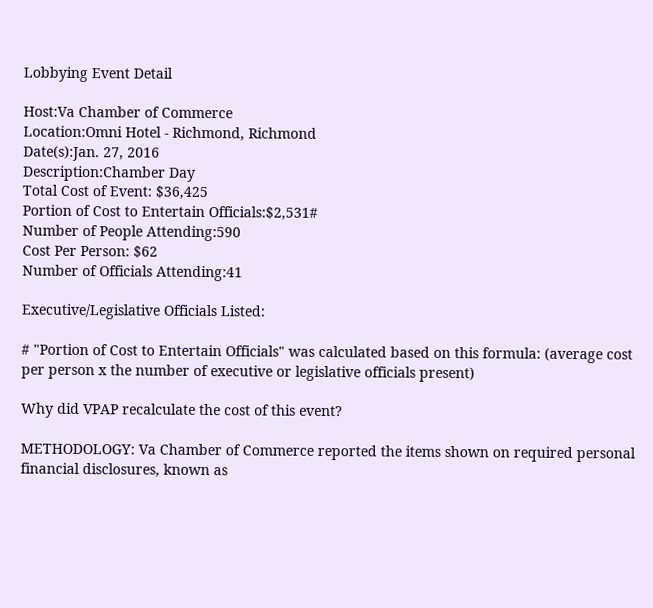Lobbying Event Detail

Host:Va Chamber of Commerce
Location:Omni Hotel - Richmond, Richmond
Date(s):Jan. 27, 2016
Description:Chamber Day
Total Cost of Event: $36,425
Portion of Cost to Entertain Officials:$2,531#
Number of People Attending:590
Cost Per Person: $62
Number of Officials Attending:41

Executive/Legislative Officials Listed:

# "Portion of Cost to Entertain Officials" was calculated based on this formula: (average cost per person x the number of executive or legislative officials present)

Why did VPAP recalculate the cost of this event?

METHODOLOGY: Va Chamber of Commerce reported the items shown on required personal financial disclosures, known as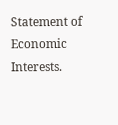Statement of Economic Interests.